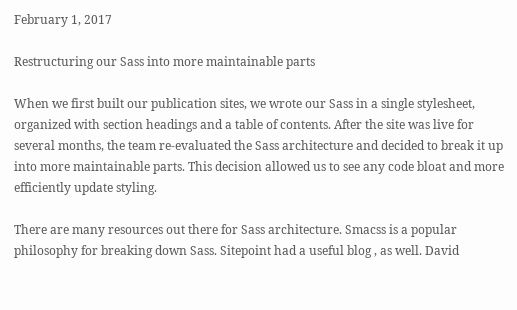February 1, 2017

Restructuring our Sass into more maintainable parts

When we first built our publication sites, we wrote our Sass in a single stylesheet, organized with section headings and a table of contents. After the site was live for several months, the team re-evaluated the Sass architecture and decided to break it up into more maintainable parts. This decision allowed us to see any code bloat and more efficiently update styling.

There are many resources out there for Sass architecture. Smacss is a popular philosophy for breaking down Sass. Sitepoint had a useful blog , as well. David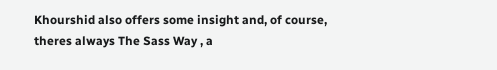Khourshid also offers some insight and, of course, theres always The Sass Way , a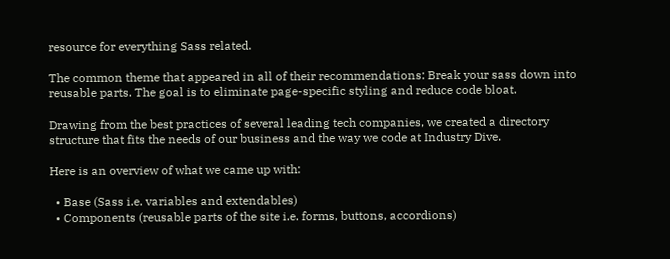resource for everything Sass related.

The common theme that appeared in all of their recommendations: Break your sass down into reusable parts. The goal is to eliminate page-specific styling and reduce code bloat.

Drawing from the best practices of several leading tech companies, we created a directory structure that fits the needs of our business and the way we code at Industry Dive.

Here is an overview of what we came up with:

  • Base (Sass i.e. variables and extendables)
  • Components (reusable parts of the site i.e. forms, buttons, accordions)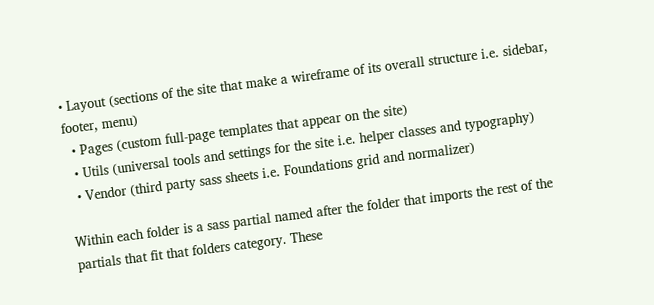• Layout (sections of the site that make a wireframe of its overall structure i.e. sidebar, footer, menu)
  • Pages (custom full-page templates that appear on the site)
  • Utils (universal tools and settings for the site i.e. helper classes and typography)
  • Vendor (third party sass sheets i.e. Foundations grid and normalizer)

Within each folder is a sass partial named after the folder that imports the rest of the partials that fit that folders category. These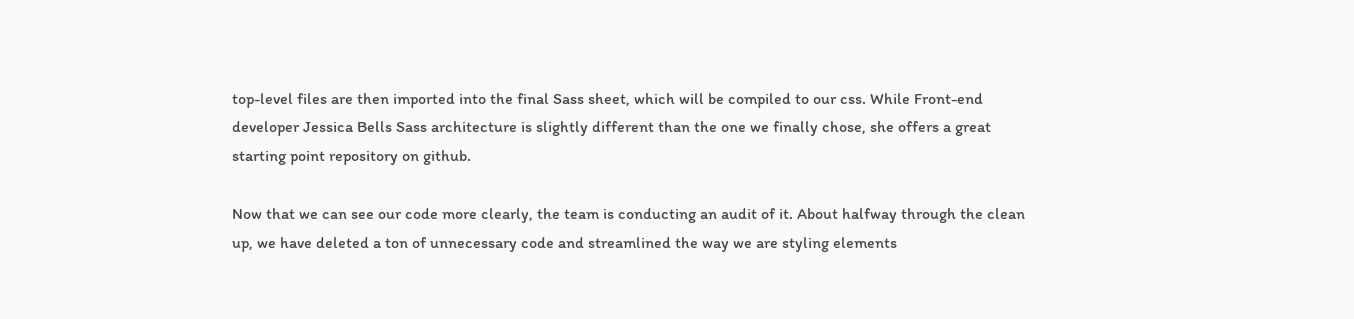top-level files are then imported into the final Sass sheet, which will be compiled to our css. While Front-end developer Jessica Bells Sass architecture is slightly different than the one we finally chose, she offers a great starting point repository on github.

Now that we can see our code more clearly, the team is conducting an audit of it. About halfway through the clean up, we have deleted a ton of unnecessary code and streamlined the way we are styling elements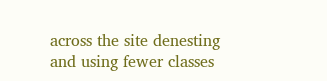across the site denesting and using fewer classes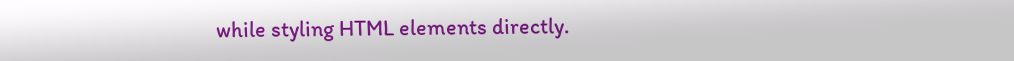while styling HTML elements directly.